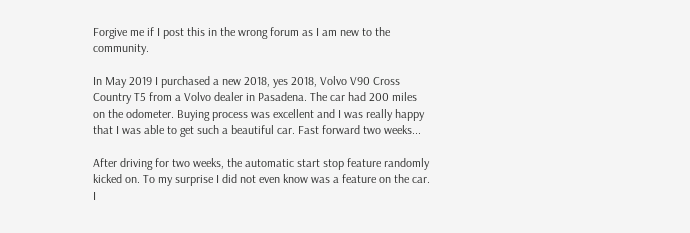Forgive me if I post this in the wrong forum as I am new to the community.

In May 2019 I purchased a new 2018, yes 2018, Volvo V90 Cross Country T5 from a Volvo dealer in Pasadena. The car had 200 miles on the odometer. Buying process was excellent and I was really happy that I was able to get such a beautiful car. Fast forward two weeks...

After driving for two weeks, the automatic start stop feature randomly kicked on. To my surprise I did not even know was a feature on the car. I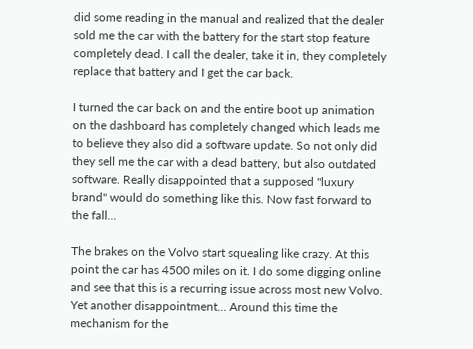did some reading in the manual and realized that the dealer sold me the car with the battery for the start stop feature completely dead. I call the dealer, take it in, they completely replace that battery and I get the car back.

I turned the car back on and the entire boot up animation on the dashboard has completely changed which leads me to believe they also did a software update. So not only did they sell me the car with a dead battery, but also outdated software. Really disappointed that a supposed "luxury brand" would do something like this. Now fast forward to the fall...

The brakes on the Volvo start squealing like crazy. At this point the car has 4500 miles on it. I do some digging online and see that this is a recurring issue across most new Volvo. Yet another disappointment... Around this time the mechanism for the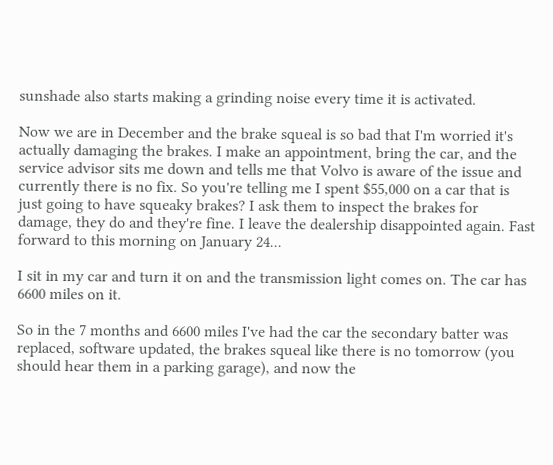sunshade also starts making a grinding noise every time it is activated.

Now we are in December and the brake squeal is so bad that I'm worried it's actually damaging the brakes. I make an appointment, bring the car, and the service advisor sits me down and tells me that Volvo is aware of the issue and currently there is no fix. So you're telling me I spent $55,000 on a car that is just going to have squeaky brakes? I ask them to inspect the brakes for damage, they do and they're fine. I leave the dealership disappointed again. Fast forward to this morning on January 24...

I sit in my car and turn it on and the transmission light comes on. The car has 6600 miles on it.

So in the 7 months and 6600 miles I've had the car the secondary batter was replaced, software updated, the brakes squeal like there is no tomorrow (you should hear them in a parking garage), and now the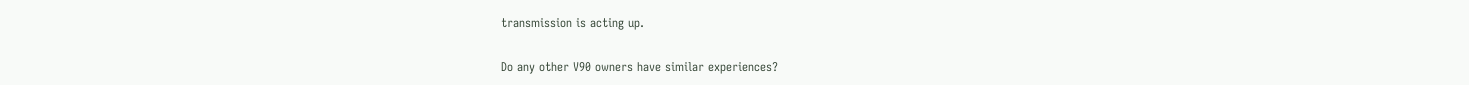transmission is acting up.

Do any other V90 owners have similar experiences?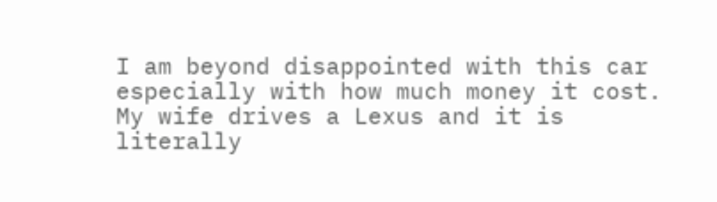I am beyond disappointed with this car especially with how much money it cost. My wife drives a Lexus and it is literally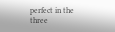perfect in the three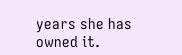years she has owned it.